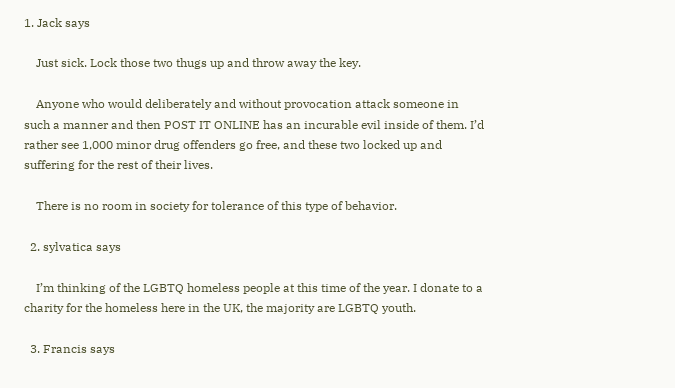1. Jack says

    Just sick. Lock those two thugs up and throw away the key.

    Anyone who would deliberately and without provocation attack someone in such a manner and then POST IT ONLINE has an incurable evil inside of them. I’d rather see 1,000 minor drug offenders go free, and these two locked up and suffering for the rest of their lives.

    There is no room in society for tolerance of this type of behavior.

  2. sylvatica says

    I’m thinking of the LGBTQ homeless people at this time of the year. I donate to a charity for the homeless here in the UK, the majority are LGBTQ youth.

  3. Francis says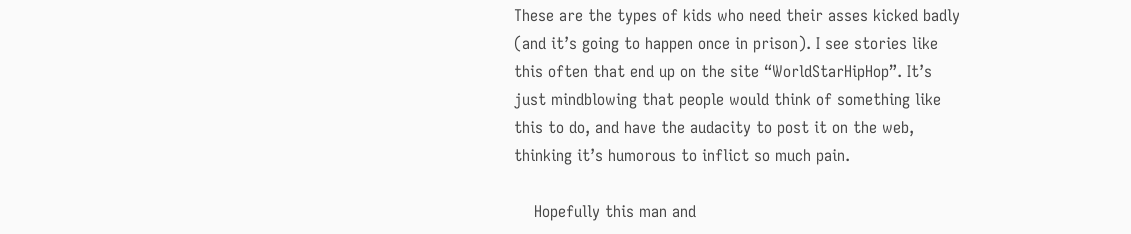These are the types of kids who need their asses kicked badly (and it’s going to happen once in prison). I see stories like this often that end up on the site “WorldStarHipHop”. It’s just mindblowing that people would think of something like this to do, and have the audacity to post it on the web, thinking it’s humorous to inflict so much pain.

    Hopefully this man and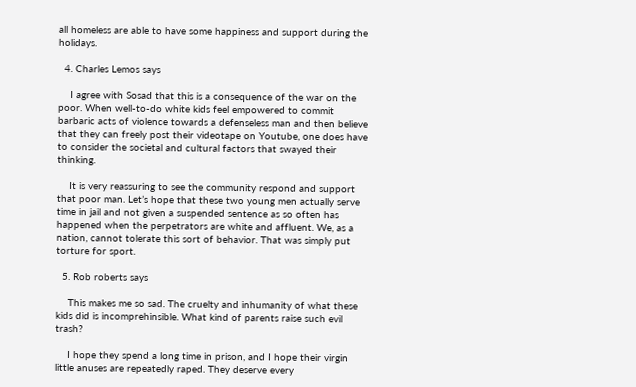all homeless are able to have some happiness and support during the holidays.

  4. Charles Lemos says

    I agree with Sosad that this is a consequence of the war on the poor. When well-to-do white kids feel empowered to commit barbaric acts of violence towards a defenseless man and then believe that they can freely post their videotape on Youtube, one does have to consider the societal and cultural factors that swayed their thinking.

    It is very reassuring to see the community respond and support that poor man. Let’s hope that these two young men actually serve time in jail and not given a suspended sentence as so often has happened when the perpetrators are white and affluent. We, as a nation, cannot tolerate this sort of behavior. That was simply put torture for sport.

  5. Rob roberts says

    This makes me so sad. The cruelty and inhumanity of what these kids did is incomprehinsible. What kind of parents raise such evil trash?

    I hope they spend a long time in prison, and I hope their virgin little anuses are repeatedly raped. They deserve every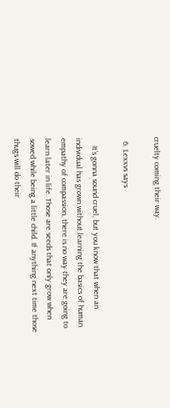cruelty coming their way.

  6. Lexxvs says

    It’s gonna sound cruel, but you know that when an individual has grown without learning the basics of human empathy of compassion, there is no way they are going to learn later in life. Those are seeds that only grow when sowed while being a little child. If anything next time those thugs will do their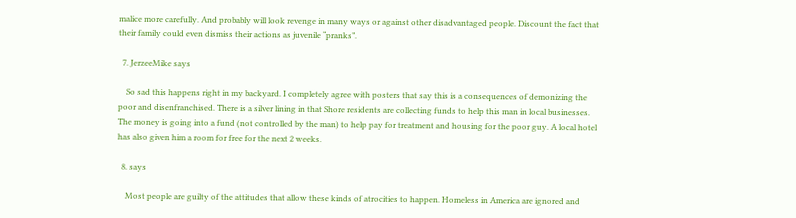malice more carefully. And probably will look revenge in many ways or against other disadvantaged people. Discount the fact that their family could even dismiss their actions as juvenile “pranks”.

  7. JerzeeMike says

    So sad this happens right in my backyard. I completely agree with posters that say this is a consequences of demonizing the poor and disenfranchised. There is a silver lining in that Shore residents are collecting funds to help this man in local businesses. The money is going into a fund (not controlled by the man) to help pay for treatment and housing for the poor guy. A local hotel has also given him a room for free for the next 2 weeks.

  8. says

    Most people are guilty of the attitudes that allow these kinds of atrocities to happen. Homeless in America are ignored and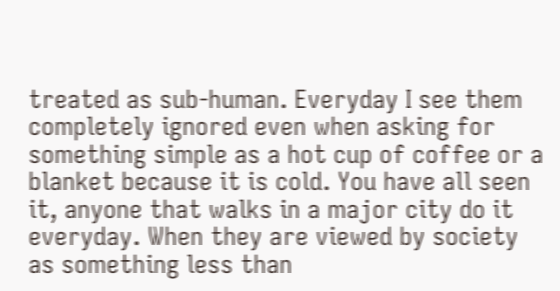treated as sub-human. Everyday I see them completely ignored even when asking for something simple as a hot cup of coffee or a blanket because it is cold. You have all seen it, anyone that walks in a major city do it everyday. When they are viewed by society as something less than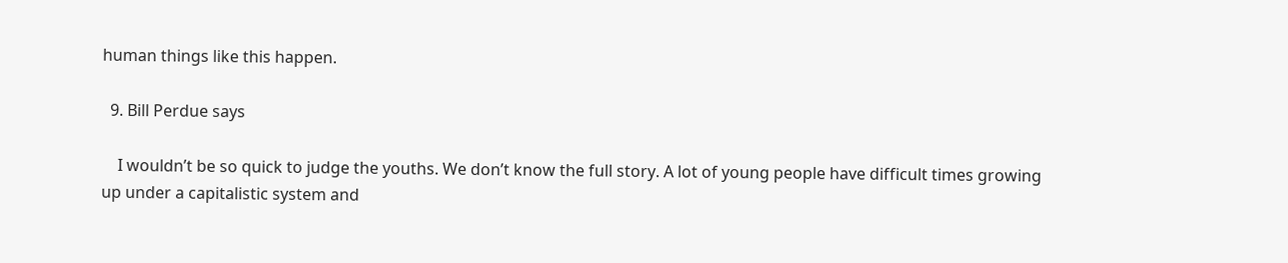human things like this happen.

  9. Bill Perdue says

    I wouldn’t be so quick to judge the youths. We don’t know the full story. A lot of young people have difficult times growing up under a capitalistic system and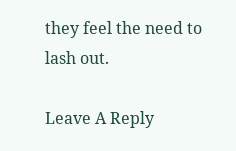they feel the need to lash out.

Leave A Reply